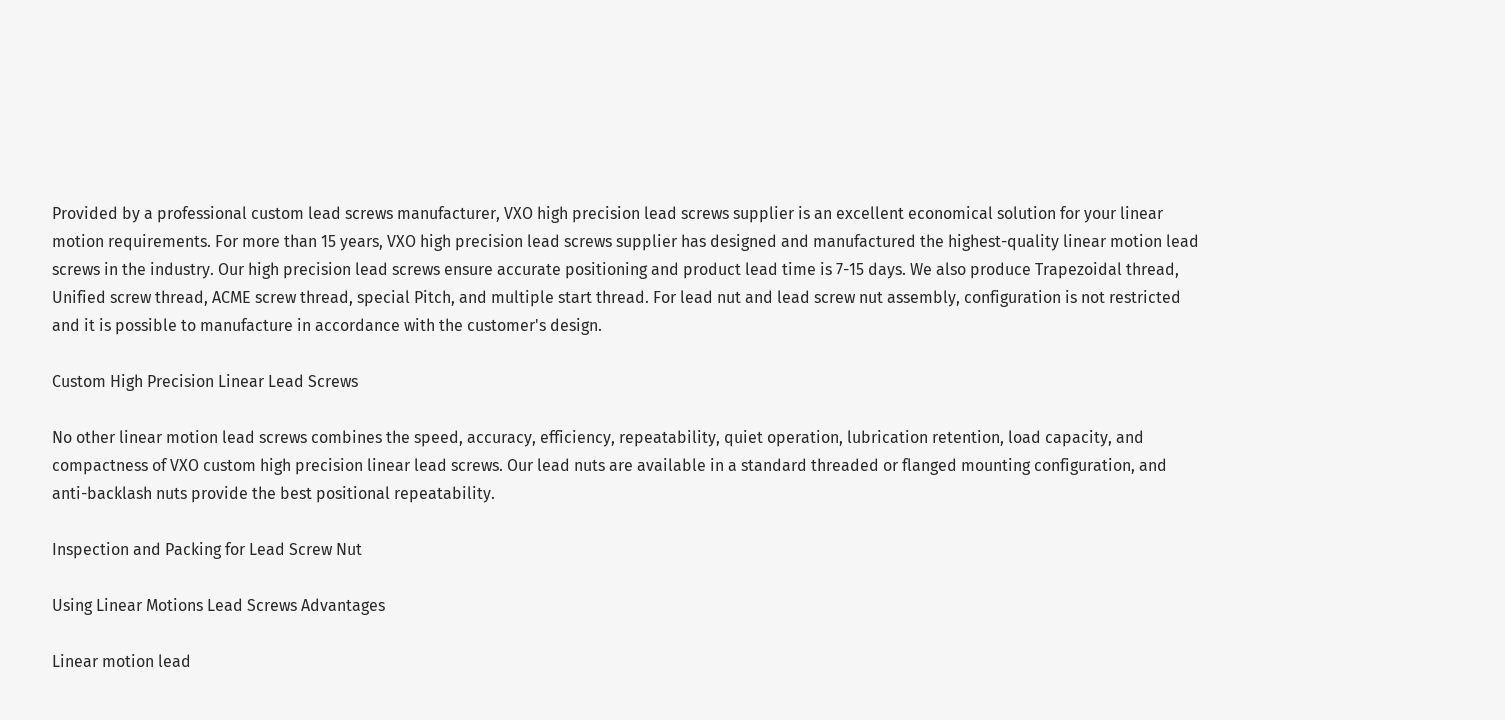Provided by a professional custom lead screws manufacturer, VXO high precision lead screws supplier is an excellent economical solution for your linear motion requirements. For more than 15 years, VXO high precision lead screws supplier has designed and manufactured the highest-quality linear motion lead screws in the industry. Our high precision lead screws ensure accurate positioning and product lead time is 7-15 days. We also produce Trapezoidal thread, Unified screw thread, ACME screw thread, special Pitch, and multiple start thread. For lead nut and lead screw nut assembly, configuration is not restricted and it is possible to manufacture in accordance with the customer's design.

Custom High Precision Linear Lead Screws

No other linear motion lead screws combines the speed, accuracy, efficiency, repeatability, quiet operation, lubrication retention, load capacity, and compactness of VXO custom high precision linear lead screws. Our lead nuts are available in a standard threaded or flanged mounting configuration, and anti-backlash nuts provide the best positional repeatability.

Inspection and Packing for Lead Screw Nut

Using Linear Motions Lead Screws Advantages

Linear motion lead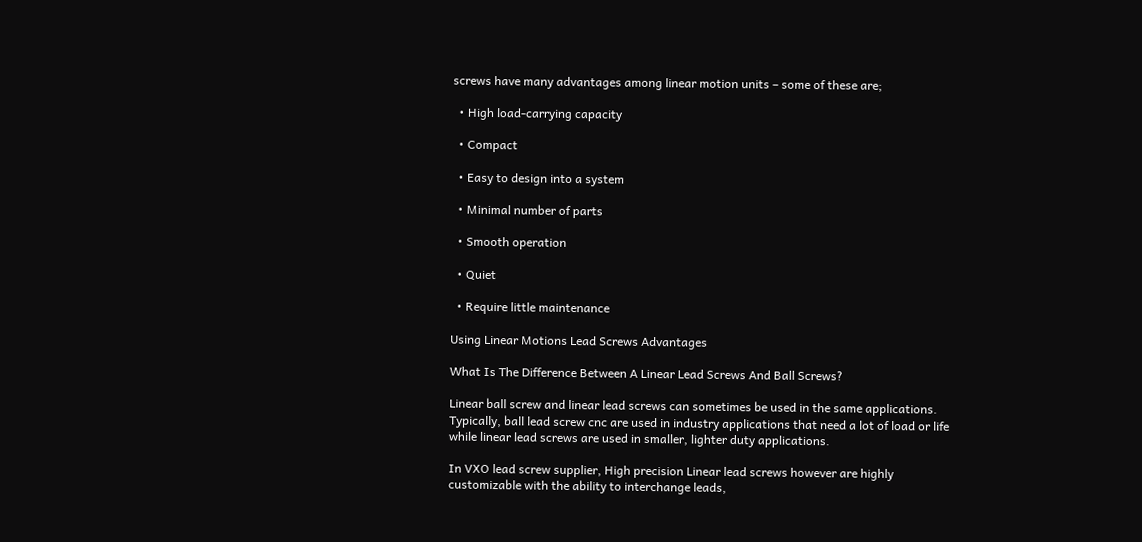screws have many advantages among linear motion units – some of these are;

  • High load-carrying capacity

  • Compact

  • Easy to design into a system

  • Minimal number of parts

  • Smooth operation

  • Quiet

  • Require little maintenance

Using Linear Motions Lead Screws Advantages

What Is The Difference Between A Linear Lead Screws And Ball Screws?

Linear ball screw and linear lead screws can sometimes be used in the same applications.  Typically, ball lead screw cnc are used in industry applications that need a lot of load or life while linear lead screws are used in smaller, lighter duty applications.

In VXO lead screw supplier, High precision Linear lead screws however are highly customizable with the ability to interchange leads,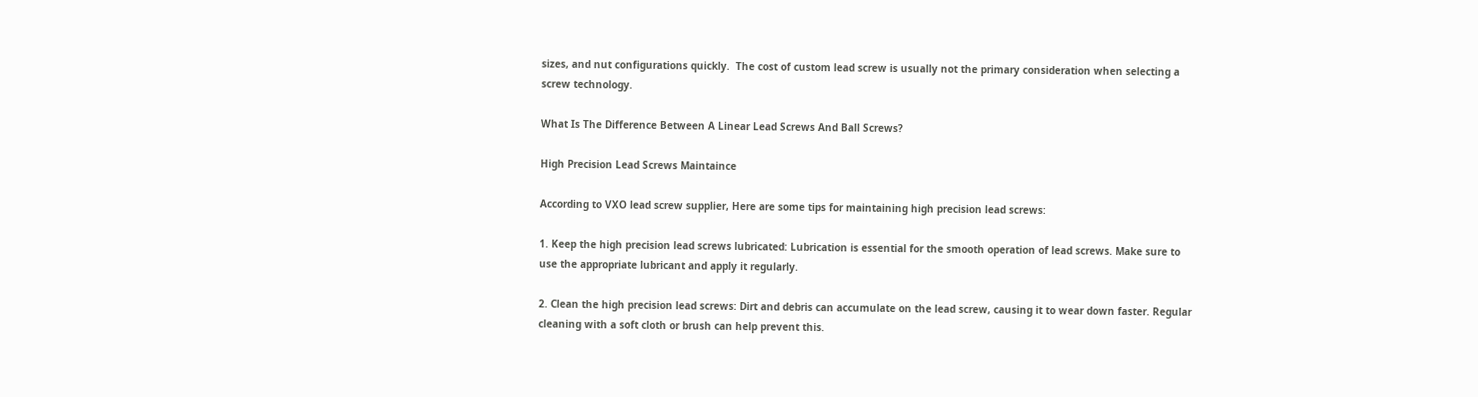sizes, and nut configurations quickly.  The cost of custom lead screw is usually not the primary consideration when selecting a screw technology.

What Is The Difference Between A Linear Lead Screws And Ball Screws?

High Precision Lead Screws Maintaince

According to VXO lead screw supplier, Here are some tips for maintaining high precision lead screws:

1. Keep the high precision lead screws lubricated: Lubrication is essential for the smooth operation of lead screws. Make sure to use the appropriate lubricant and apply it regularly.

2. Clean the high precision lead screws: Dirt and debris can accumulate on the lead screw, causing it to wear down faster. Regular cleaning with a soft cloth or brush can help prevent this.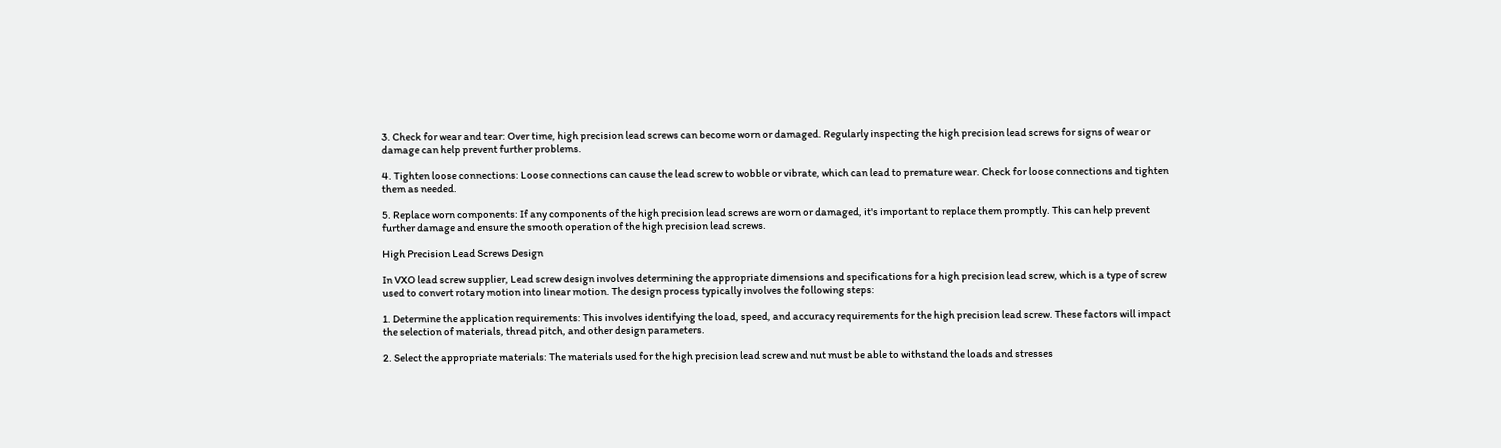3. Check for wear and tear: Over time, high precision lead screws can become worn or damaged. Regularly inspecting the high precision lead screws for signs of wear or damage can help prevent further problems.

4. Tighten loose connections: Loose connections can cause the lead screw to wobble or vibrate, which can lead to premature wear. Check for loose connections and tighten them as needed.

5. Replace worn components: If any components of the high precision lead screws are worn or damaged, it's important to replace them promptly. This can help prevent further damage and ensure the smooth operation of the high precision lead screws.

High Precision Lead Screws Design

In VXO lead screw supplier, Lead screw design involves determining the appropriate dimensions and specifications for a high precision lead screw, which is a type of screw used to convert rotary motion into linear motion. The design process typically involves the following steps:

1. Determine the application requirements: This involves identifying the load, speed, and accuracy requirements for the high precision lead screw. These factors will impact the selection of materials, thread pitch, and other design parameters.

2. Select the appropriate materials: The materials used for the high precision lead screw and nut must be able to withstand the loads and stresses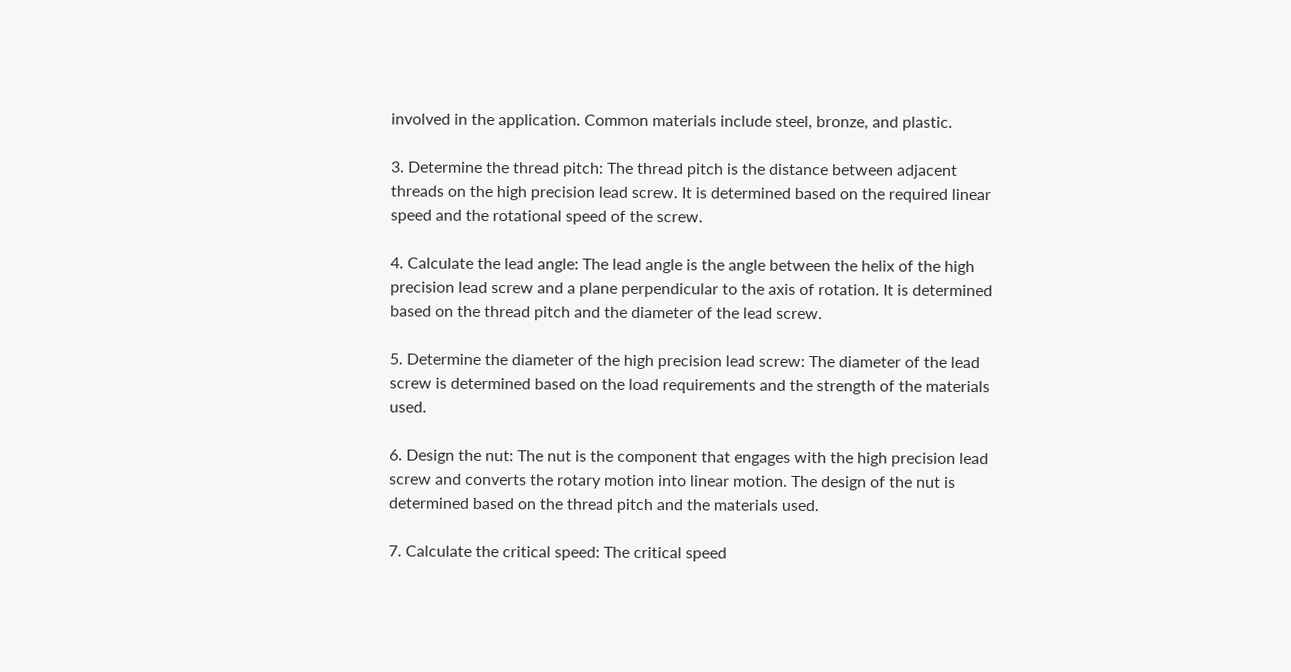involved in the application. Common materials include steel, bronze, and plastic.

3. Determine the thread pitch: The thread pitch is the distance between adjacent threads on the high precision lead screw. It is determined based on the required linear speed and the rotational speed of the screw.

4. Calculate the lead angle: The lead angle is the angle between the helix of the high precision lead screw and a plane perpendicular to the axis of rotation. It is determined based on the thread pitch and the diameter of the lead screw.

5. Determine the diameter of the high precision lead screw: The diameter of the lead screw is determined based on the load requirements and the strength of the materials used.

6. Design the nut: The nut is the component that engages with the high precision lead screw and converts the rotary motion into linear motion. The design of the nut is determined based on the thread pitch and the materials used.

7. Calculate the critical speed: The critical speed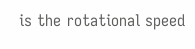is the rotational speed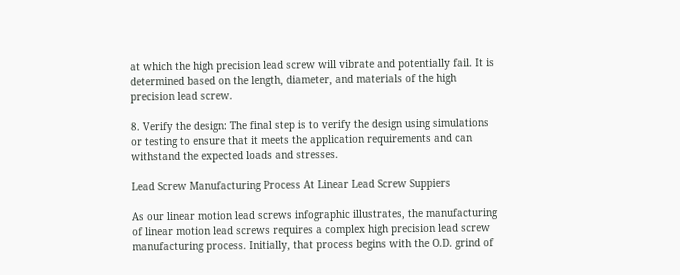at which the high precision lead screw will vibrate and potentially fail. It is determined based on the length, diameter, and materials of the high precision lead screw.

8. Verify the design: The final step is to verify the design using simulations or testing to ensure that it meets the application requirements and can withstand the expected loads and stresses.

Lead Screw Manufacturing Process At Linear Lead Screw Suppiers

As our linear motion lead screws infographic illustrates, the manufacturing of linear motion lead screws requires a complex high precision lead screw manufacturing process. Initially, that process begins with the O.D. grind of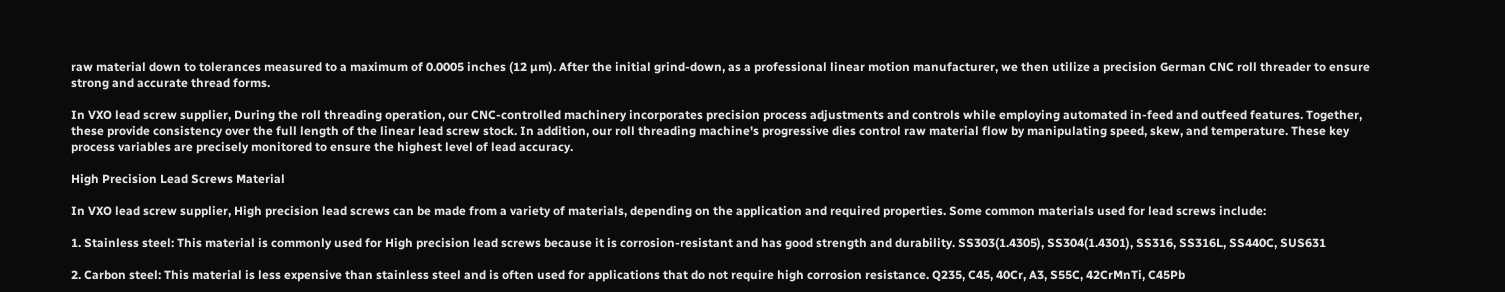raw material down to tolerances measured to a maximum of 0.0005 inches (12 µm). After the initial grind-down, as a professional linear motion manufacturer, we then utilize a precision German CNC roll threader to ensure strong and accurate thread forms.

In VXO lead screw supplier, During the roll threading operation, our CNC-controlled machinery incorporates precision process adjustments and controls while employing automated in-feed and outfeed features. Together, these provide consistency over the full length of the linear lead screw stock. In addition, our roll threading machine's progressive dies control raw material flow by manipulating speed, skew, and temperature. These key process variables are precisely monitored to ensure the highest level of lead accuracy.

High Precision Lead Screws Material

In VXO lead screw supplier, High precision lead screws can be made from a variety of materials, depending on the application and required properties. Some common materials used for lead screws include:

1. Stainless steel: This material is commonly used for High precision lead screws because it is corrosion-resistant and has good strength and durability. SS303(1.4305), SS304(1.4301), SS316, SS316L, SS440C, SUS631

2. Carbon steel: This material is less expensive than stainless steel and is often used for applications that do not require high corrosion resistance. Q235, C45, 40Cr, A3, S55C, 42CrMnTi, C45Pb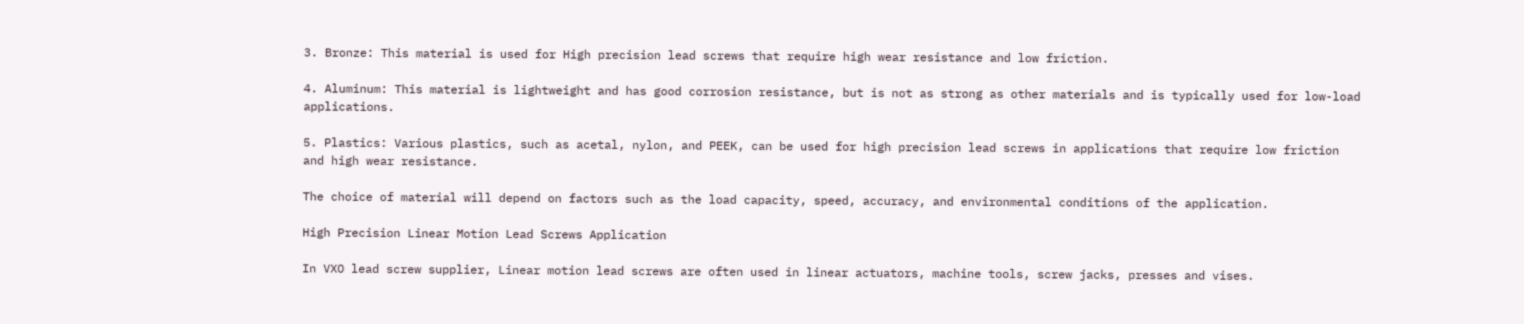3. Bronze: This material is used for High precision lead screws that require high wear resistance and low friction.

4. Aluminum: This material is lightweight and has good corrosion resistance, but is not as strong as other materials and is typically used for low-load applications.

5. Plastics: Various plastics, such as acetal, nylon, and PEEK, can be used for high precision lead screws in applications that require low friction and high wear resistance.

The choice of material will depend on factors such as the load capacity, speed, accuracy, and environmental conditions of the application.

High Precision Linear Motion Lead Screws Application

In VXO lead screw supplier, Linear motion lead screws are often used in linear actuators, machine tools, screw jacks, presses and vises.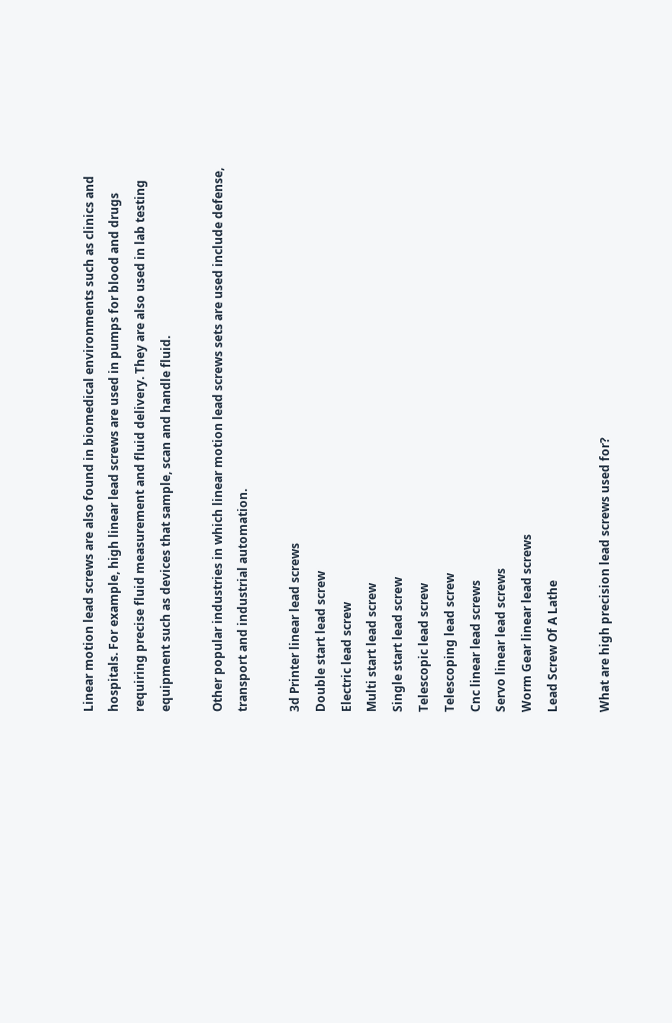Linear motion lead screws are also found in biomedical environments such as clinics and hospitals. For example, high linear lead screws are used in pumps for blood and drugs requiring precise fluid measurement and fluid delivery. They are also used in lab testing equipment such as devices that sample, scan and handle fluid.

Other popular industries in which linear motion lead screws sets are used include defense, transport and industrial automation.

3d Printer linear lead screws
Double start lead screw
Electric lead screw
Multi start lead screw
Single start lead screw
Telescopic lead screw
Telescoping lead screw
Cnc linear lead screws
Servo linear lead screws
Worm Gear linear lead screws
Lead Screw Of A Lathe

What are high precision lead screws used for?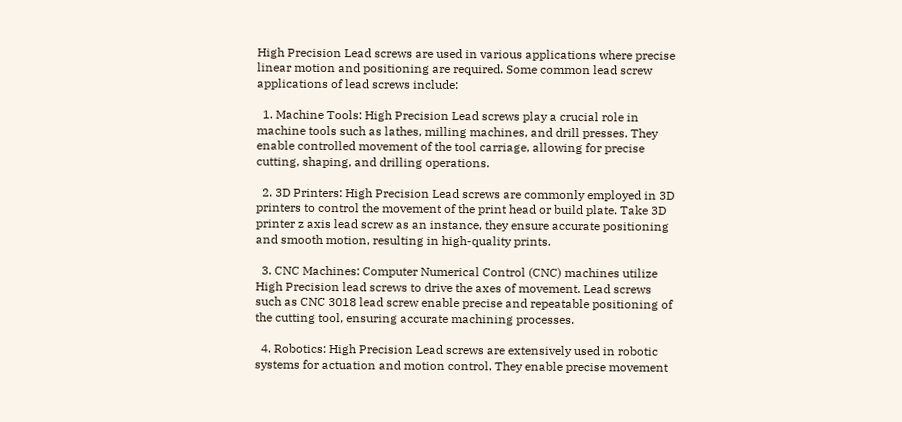High Precision Lead screws are used in various applications where precise linear motion and positioning are required. Some common lead screw applications of lead screws include:

  1. Machine Tools: High Precision Lead screws play a crucial role in machine tools such as lathes, milling machines, and drill presses. They enable controlled movement of the tool carriage, allowing for precise cutting, shaping, and drilling operations.

  2. 3D Printers: High Precision Lead screws are commonly employed in 3D printers to control the movement of the print head or build plate. Take 3D printer z axis lead screw as an instance, they ensure accurate positioning and smooth motion, resulting in high-quality prints.

  3. CNC Machines: Computer Numerical Control (CNC) machines utilize High Precision lead screws to drive the axes of movement. Lead screws such as CNC 3018 lead screw enable precise and repeatable positioning of the cutting tool, ensuring accurate machining processes.

  4. Robotics: High Precision Lead screws are extensively used in robotic systems for actuation and motion control. They enable precise movement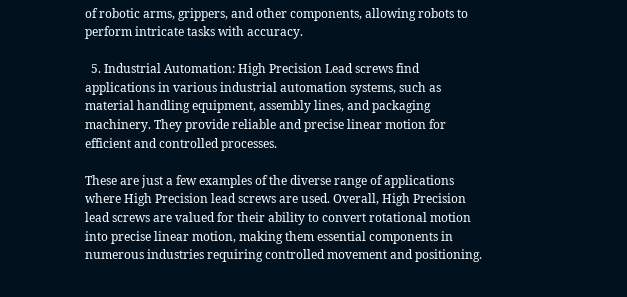of robotic arms, grippers, and other components, allowing robots to perform intricate tasks with accuracy.

  5. Industrial Automation: High Precision Lead screws find applications in various industrial automation systems, such as material handling equipment, assembly lines, and packaging machinery. They provide reliable and precise linear motion for efficient and controlled processes.

These are just a few examples of the diverse range of applications where High Precision lead screws are used. Overall, High Precision lead screws are valued for their ability to convert rotational motion into precise linear motion, making them essential components in numerous industries requiring controlled movement and positioning.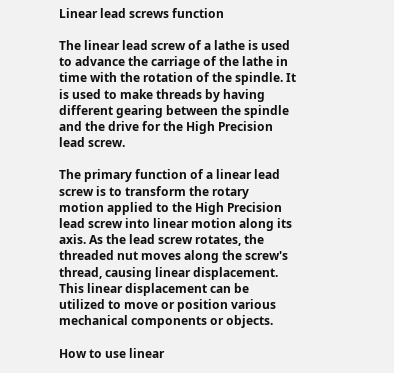Linear lead screws function

The linear lead screw of a lathe is used to advance the carriage of the lathe in time with the rotation of the spindle. It is used to make threads by having different gearing between the spindle and the drive for the High Precision lead screw.

The primary function of a linear lead screw is to transform the rotary motion applied to the High Precision lead screw into linear motion along its axis. As the lead screw rotates, the threaded nut moves along the screw's thread, causing linear displacement. This linear displacement can be utilized to move or position various mechanical components or objects.

How to use linear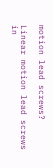motion lead screws?

Linear motion lead screws in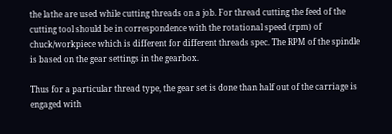the lathe are used while cutting threads on a job. For thread cutting the feed of the cutting tool should be in correspondence with the rotational speed (rpm) of chuck/workpiece which is different for different threads spec. The RPM of the spindle is based on the gear settings in the gearbox.

Thus for a particular thread type, the gear set is done than half out of the carriage is engaged with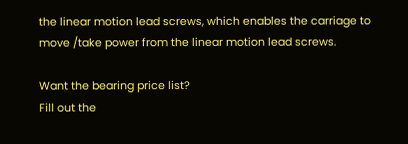the linear motion lead screws, which enables the carriage to move /take power from the linear motion lead screws.

Want the bearing price list?
Fill out the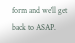form and we'll get back to ASAP.